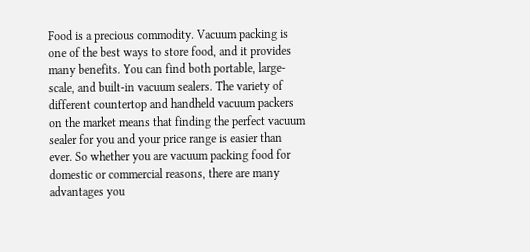Food is a precious commodity. Vacuum packing is one of the best ways to store food, and it provides many benefits. You can find both portable, large-scale, and built-in vacuum sealers. The variety of different countertop and handheld vacuum packers on the market means that finding the perfect vacuum sealer for you and your price range is easier than ever. So whether you are vacuum packing food for domestic or commercial reasons, there are many advantages you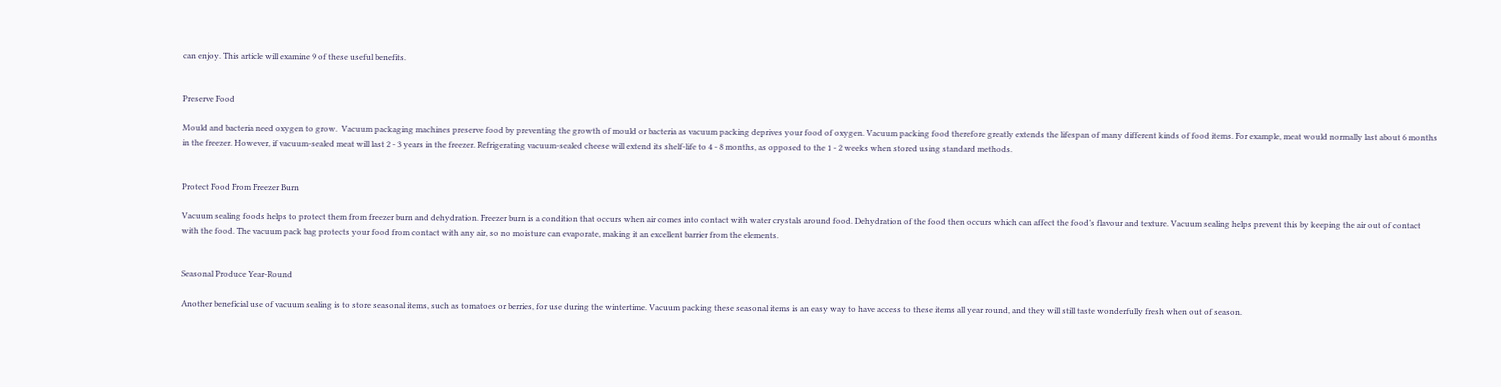can enjoy. This article will examine 9 of these useful benefits.


Preserve Food

Mould and bacteria need oxygen to grow.  Vacuum packaging machines preserve food by preventing the growth of mould or bacteria as vacuum packing deprives your food of oxygen. Vacuum packing food therefore greatly extends the lifespan of many different kinds of food items. For example, meat would normally last about 6 months in the freezer. However, if vacuum-sealed meat will last 2 - 3 years in the freezer. Refrigerating vacuum-sealed cheese will extend its shelf-life to 4 - 8 months, as opposed to the 1 - 2 weeks when stored using standard methods.


Protect Food From Freezer Burn

Vacuum sealing foods helps to protect them from freezer burn and dehydration. Freezer burn is a condition that occurs when air comes into contact with water crystals around food. Dehydration of the food then occurs which can affect the food’s flavour and texture. Vacuum sealing helps prevent this by keeping the air out of contact with the food. The vacuum pack bag protects your food from contact with any air, so no moisture can evaporate, making it an excellent barrier from the elements.


Seasonal Produce Year-Round

Another beneficial use of vacuum sealing is to store seasonal items, such as tomatoes or berries, for use during the wintertime. Vacuum packing these seasonal items is an easy way to have access to these items all year round, and they will still taste wonderfully fresh when out of season.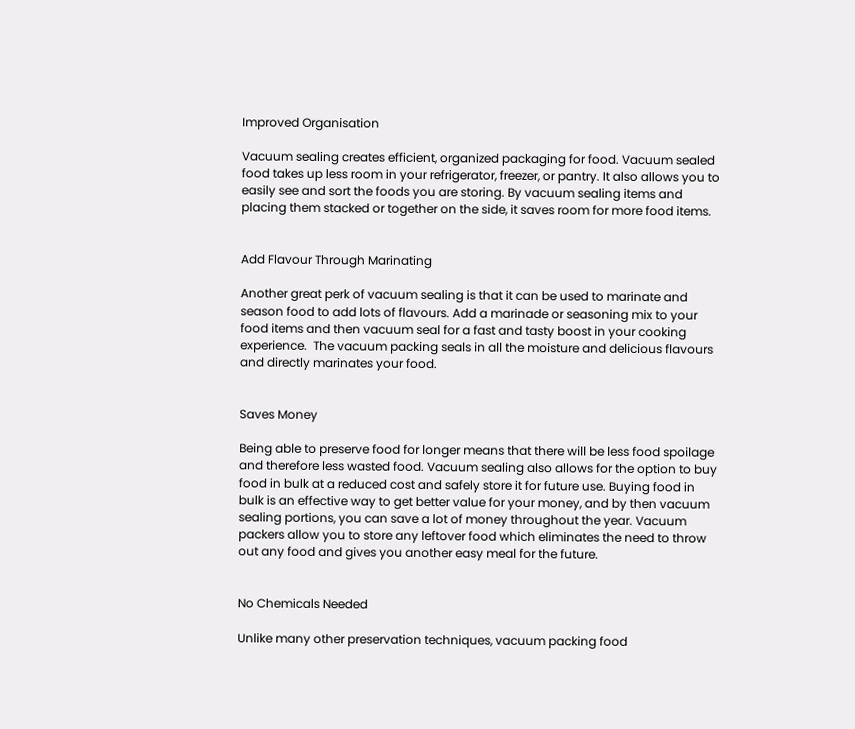Improved Organisation

Vacuum sealing creates efficient, organized packaging for food. Vacuum sealed food takes up less room in your refrigerator, freezer, or pantry. It also allows you to easily see and sort the foods you are storing. By vacuum sealing items and placing them stacked or together on the side, it saves room for more food items.


Add Flavour Through Marinating

Another great perk of vacuum sealing is that it can be used to marinate and season food to add lots of flavours. Add a marinade or seasoning mix to your food items and then vacuum seal for a fast and tasty boost in your cooking experience.  The vacuum packing seals in all the moisture and delicious flavours and directly marinates your food.


Saves Money

Being able to preserve food for longer means that there will be less food spoilage and therefore less wasted food. Vacuum sealing also allows for the option to buy food in bulk at a reduced cost and safely store it for future use. Buying food in bulk is an effective way to get better value for your money, and by then vacuum sealing portions, you can save a lot of money throughout the year. Vacuum packers allow you to store any leftover food which eliminates the need to throw out any food and gives you another easy meal for the future.


No Chemicals Needed

Unlike many other preservation techniques, vacuum packing food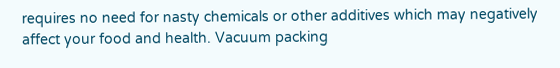requires no need for nasty chemicals or other additives which may negatively affect your food and health. Vacuum packing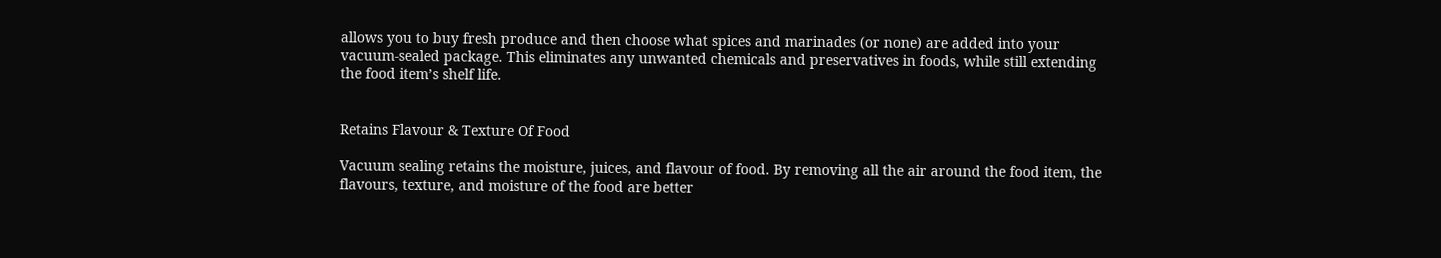allows you to buy fresh produce and then choose what spices and marinades (or none) are added into your vacuum-sealed package. This eliminates any unwanted chemicals and preservatives in foods, while still extending the food item’s shelf life.


Retains Flavour & Texture Of Food

Vacuum sealing retains the moisture, juices, and flavour of food. By removing all the air around the food item, the flavours, texture, and moisture of the food are better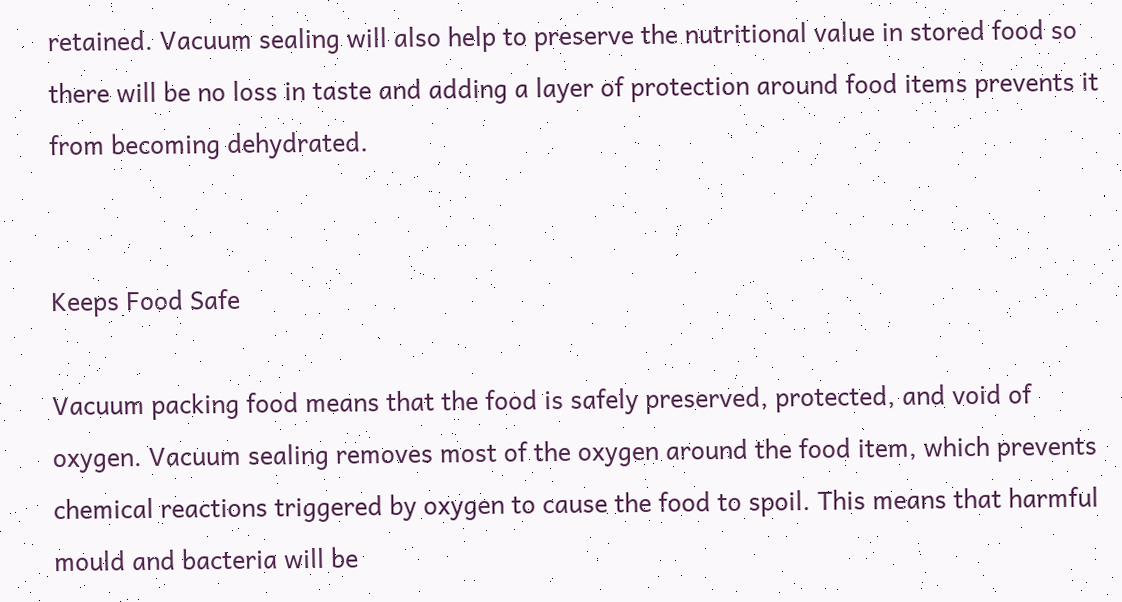retained. Vacuum sealing will also help to preserve the nutritional value in stored food so there will be no loss in taste and adding a layer of protection around food items prevents it from becoming dehydrated.


Keeps Food Safe

Vacuum packing food means that the food is safely preserved, protected, and void of oxygen. Vacuum sealing removes most of the oxygen around the food item, which prevents chemical reactions triggered by oxygen to cause the food to spoil. This means that harmful mould and bacteria will be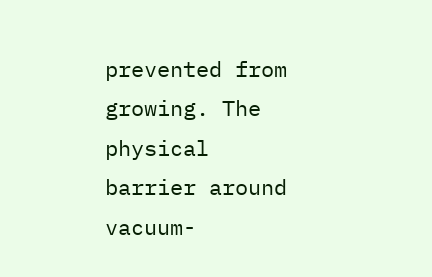prevented from growing. The physical barrier around vacuum-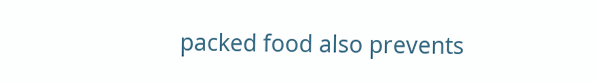packed food also prevents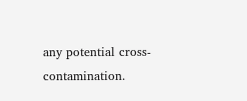any potential cross-contamination.